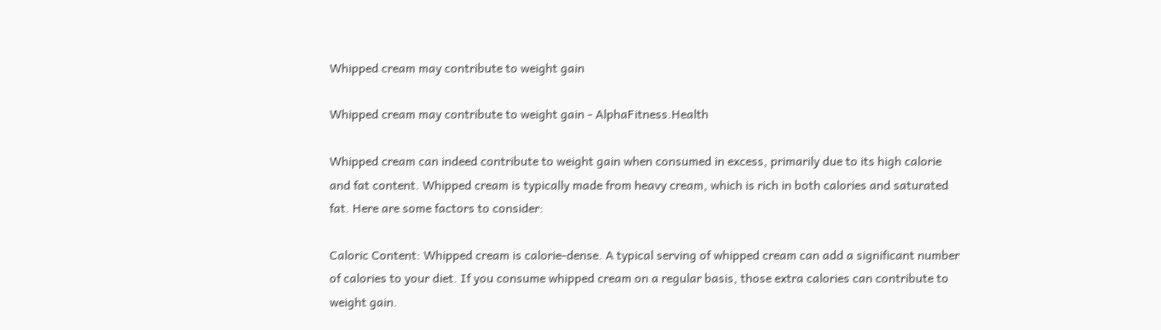Whipped cream may contribute to weight gain

Whipped cream may contribute to weight gain - AlphaFitness.Health

Whipped cream can indeed contribute to weight gain when consumed in excess, primarily due to its high calorie and fat content. Whipped cream is typically made from heavy cream, which is rich in both calories and saturated fat. Here are some factors to consider:

Caloric Content: Whipped cream is calorie-dense. A typical serving of whipped cream can add a significant number of calories to your diet. If you consume whipped cream on a regular basis, those extra calories can contribute to weight gain.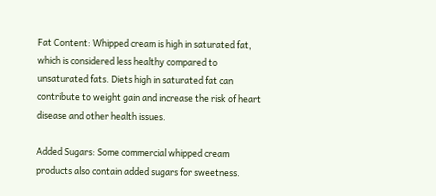Fat Content: Whipped cream is high in saturated fat, which is considered less healthy compared to unsaturated fats. Diets high in saturated fat can contribute to weight gain and increase the risk of heart disease and other health issues.

Added Sugars: Some commercial whipped cream products also contain added sugars for sweetness.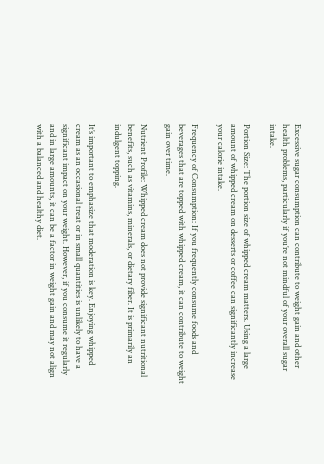Excessive sugar consumption can contribute to weight gain and other health problems, particularly if you’re not mindful of your overall sugar intake.

Portion Size: The portion size of whipped cream matters. Using a large amount of whipped cream on desserts or coffee can significantly increase your calorie intake.

Frequency of Consumption: If you frequently consume foods and beverages that are topped with whipped cream, it can contribute to weight gain over time.

Nutrient Profile: Whipped cream does not provide significant nutritional benefits, such as vitamins, minerals, or dietary fiber. It is primarily an indulgent topping.

It’s important to emphasize that moderation is key. Enjoying whipped cream as an occasional treat or in small quantities is unlikely to have a significant impact on your weight. However, if you consume it regularly and in large amounts, it can be a factor in weight gain and may not align with a balanced and healthy diet.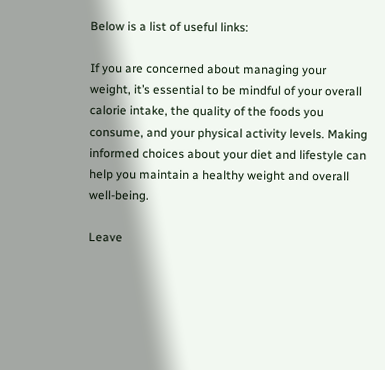Below is a list of useful links:

If you are concerned about managing your weight, it’s essential to be mindful of your overall calorie intake, the quality of the foods you consume, and your physical activity levels. Making informed choices about your diet and lifestyle can help you maintain a healthy weight and overall well-being.

Leave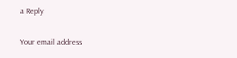a Reply

Your email address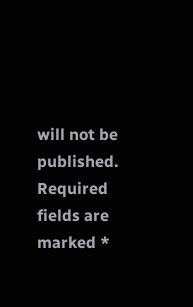will not be published. Required fields are marked *